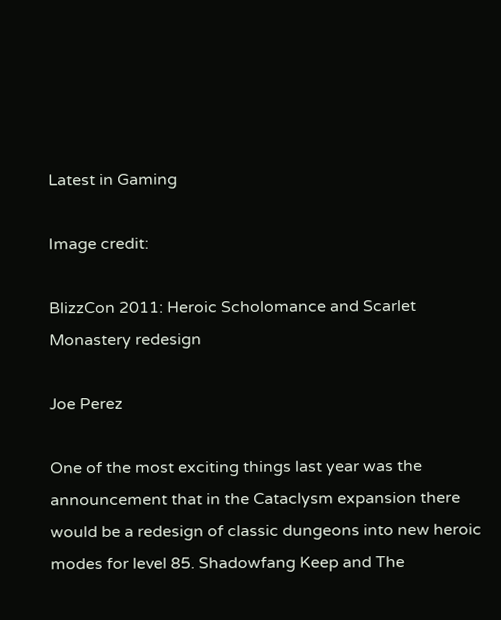Latest in Gaming

Image credit:

BlizzCon 2011: Heroic Scholomance and Scarlet Monastery redesign

Joe Perez

One of the most exciting things last year was the announcement that in the Cataclysm expansion there would be a redesign of classic dungeons into new heroic modes for level 85. Shadowfang Keep and The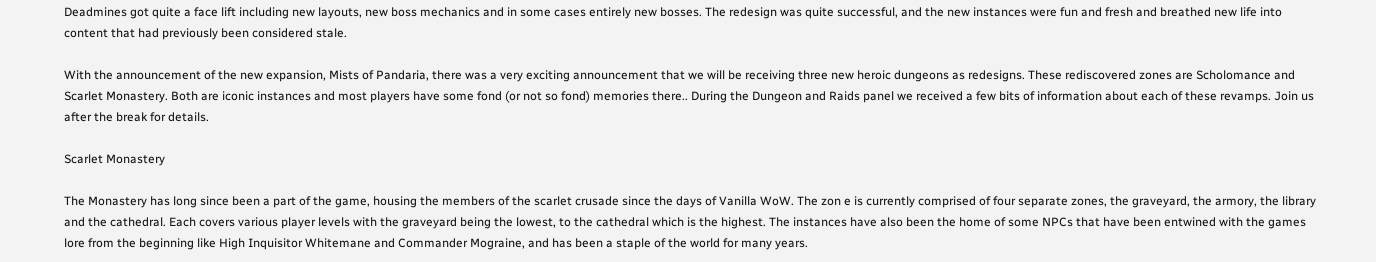Deadmines got quite a face lift including new layouts, new boss mechanics and in some cases entirely new bosses. The redesign was quite successful, and the new instances were fun and fresh and breathed new life into content that had previously been considered stale.

With the announcement of the new expansion, Mists of Pandaria, there was a very exciting announcement that we will be receiving three new heroic dungeons as redesigns. These rediscovered zones are Scholomance and Scarlet Monastery. Both are iconic instances and most players have some fond (or not so fond) memories there.. During the Dungeon and Raids panel we received a few bits of information about each of these revamps. Join us after the break for details.

Scarlet Monastery

The Monastery has long since been a part of the game, housing the members of the scarlet crusade since the days of Vanilla WoW. The zon e is currently comprised of four separate zones, the graveyard, the armory, the library and the cathedral. Each covers various player levels with the graveyard being the lowest, to the cathedral which is the highest. The instances have also been the home of some NPCs that have been entwined with the games lore from the beginning like High Inquisitor Whitemane and Commander Mograine, and has been a staple of the world for many years.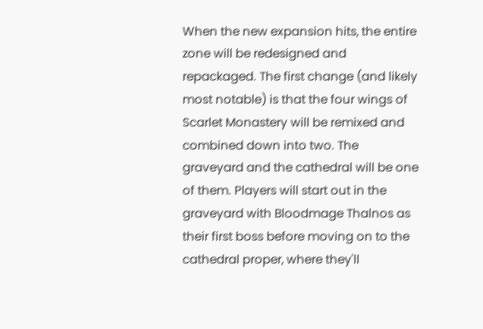When the new expansion hits, the entire zone will be redesigned and repackaged. The first change (and likely most notable) is that the four wings of Scarlet Monastery will be remixed and combined down into two. The graveyard and the cathedral will be one of them. Players will start out in the graveyard with Bloodmage Thalnos as their first boss before moving on to the cathedral proper, where they'll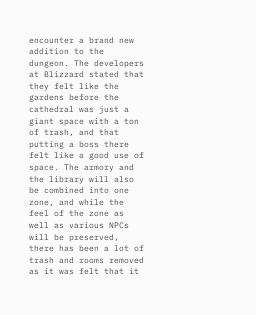encounter a brand new addition to the dungeon. The developers at Blizzard stated that they felt like the gardens before the cathedral was just a giant space with a ton of trash, and that putting a boss there felt like a good use of space. The armory and the library will also be combined into one zone, and while the feel of the zone as well as various NPCs will be preserved, there has been a lot of trash and rooms removed as it was felt that it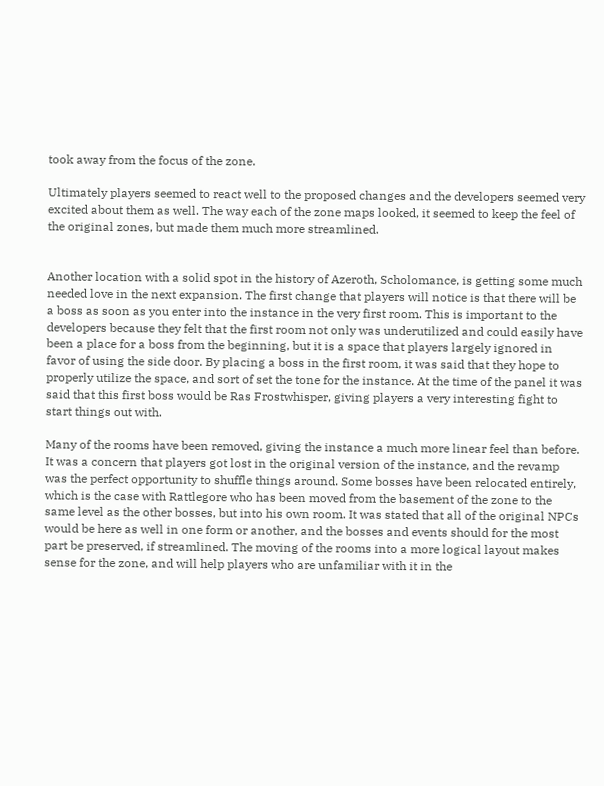took away from the focus of the zone.

Ultimately players seemed to react well to the proposed changes and the developers seemed very excited about them as well. The way each of the zone maps looked, it seemed to keep the feel of the original zones, but made them much more streamlined.


Another location with a solid spot in the history of Azeroth, Scholomance, is getting some much needed love in the next expansion. The first change that players will notice is that there will be a boss as soon as you enter into the instance in the very first room. This is important to the developers because they felt that the first room not only was underutilized and could easily have been a place for a boss from the beginning, but it is a space that players largely ignored in favor of using the side door. By placing a boss in the first room, it was said that they hope to properly utilize the space, and sort of set the tone for the instance. At the time of the panel it was said that this first boss would be Ras Frostwhisper, giving players a very interesting fight to start things out with.

Many of the rooms have been removed, giving the instance a much more linear feel than before. It was a concern that players got lost in the original version of the instance, and the revamp was the perfect opportunity to shuffle things around. Some bosses have been relocated entirely, which is the case with Rattlegore who has been moved from the basement of the zone to the same level as the other bosses, but into his own room. It was stated that all of the original NPCs would be here as well in one form or another, and the bosses and events should for the most part be preserved, if streamlined. The moving of the rooms into a more logical layout makes sense for the zone, and will help players who are unfamiliar with it in the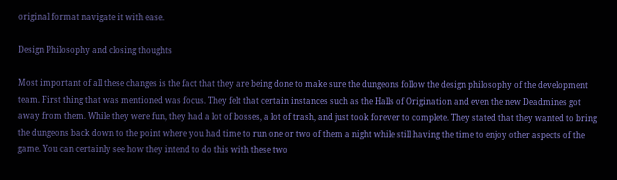original format navigate it with ease.

Design Philosophy and closing thoughts

Most important of all these changes is the fact that they are being done to make sure the dungeons follow the design philosophy of the development team. First thing that was mentioned was focus. They felt that certain instances such as the Halls of Origination and even the new Deadmines got away from them. While they were fun, they had a lot of bosses, a lot of trash, and just took forever to complete. They stated that they wanted to bring the dungeons back down to the point where you had time to run one or two of them a night while still having the time to enjoy other aspects of the game. You can certainly see how they intend to do this with these two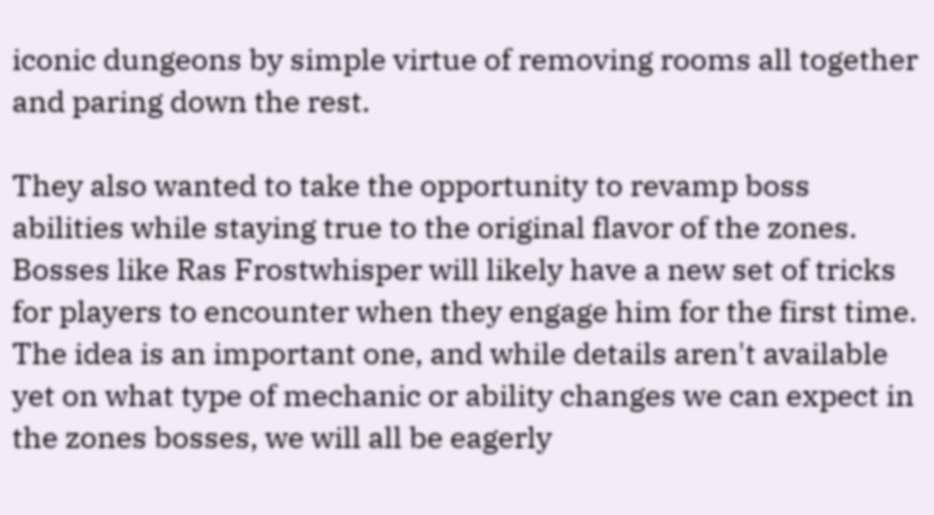iconic dungeons by simple virtue of removing rooms all together and paring down the rest.

They also wanted to take the opportunity to revamp boss abilities while staying true to the original flavor of the zones. Bosses like Ras Frostwhisper will likely have a new set of tricks for players to encounter when they engage him for the first time. The idea is an important one, and while details aren't available yet on what type of mechanic or ability changes we can expect in the zones bosses, we will all be eagerly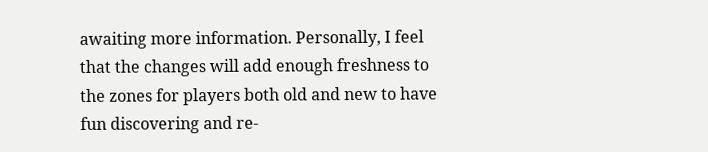awaiting more information. Personally, I feel that the changes will add enough freshness to the zones for players both old and new to have fun discovering and re-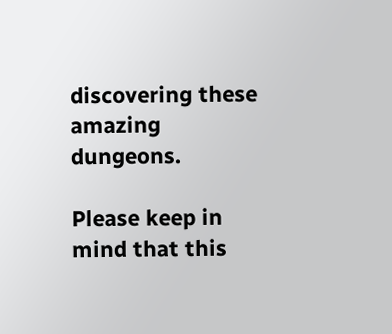discovering these amazing dungeons.

Please keep in mind that this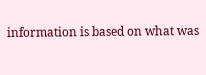information is based on what was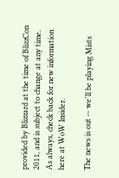provided by Blizzard at the time of BlizzCon 2011, and is subject to change at any time. As always, check back for new information here at WoW Insider.

The news is out -- we'll be playing Mists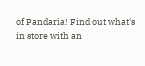of Pandaria! Find out what's in store with an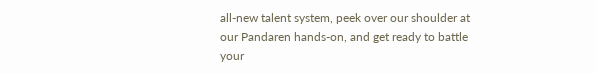all-new talent system, peek over our shoulder at our Pandaren hands-on, and get ready to battle your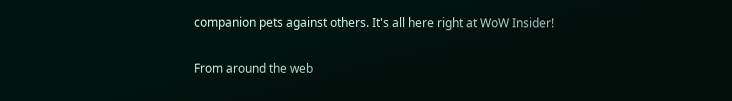companion pets against others. It's all here right at WoW Insider!

From around the web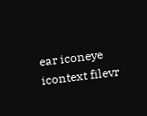ear iconeye icontext filevr